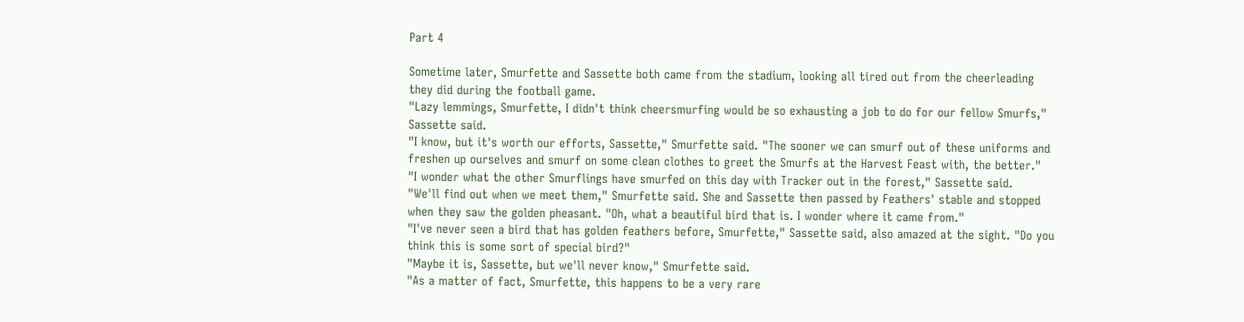Part 4

Sometime later, Smurfette and Sassette both came from the stadium, looking all tired out from the cheerleading they did during the football game.
"Lazy lemmings, Smurfette, I didn't think cheersmurfing would be so exhausting a job to do for our fellow Smurfs," Sassette said.
"I know, but it's worth our efforts, Sassette," Smurfette said. "The sooner we can smurf out of these uniforms and freshen up ourselves and smurf on some clean clothes to greet the Smurfs at the Harvest Feast with, the better."
"I wonder what the other Smurflings have smurfed on this day with Tracker out in the forest," Sassette said.
"We'll find out when we meet them," Smurfette said. She and Sassette then passed by Feathers' stable and stopped when they saw the golden pheasant. "Oh, what a beautiful bird that is. I wonder where it came from."
"I've never seen a bird that has golden feathers before, Smurfette," Sassette said, also amazed at the sight. "Do you think this is some sort of special bird?"
"Maybe it is, Sassette, but we'll never know," Smurfette said.
"As a matter of fact, Smurfette, this happens to be a very rare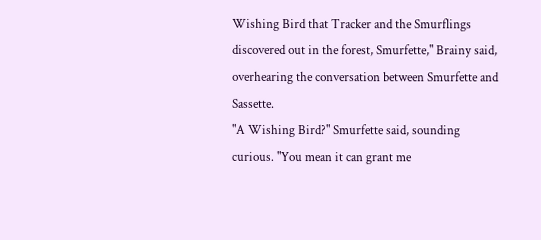Wishing Bird that Tracker and the Smurflings discovered out in the forest, Smurfette," Brainy said, overhearing the conversation between Smurfette and Sassette.
"A Wishing Bird?" Smurfette said, sounding curious. "You mean it can grant me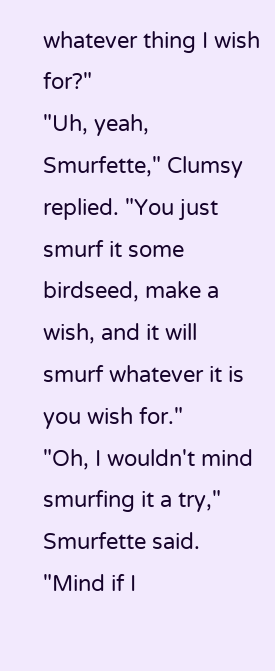whatever thing I wish for?"
"Uh, yeah, Smurfette," Clumsy replied. "You just smurf it some birdseed, make a wish, and it will smurf whatever it is you wish for."
"Oh, I wouldn't mind smurfing it a try," Smurfette said. "Mind if I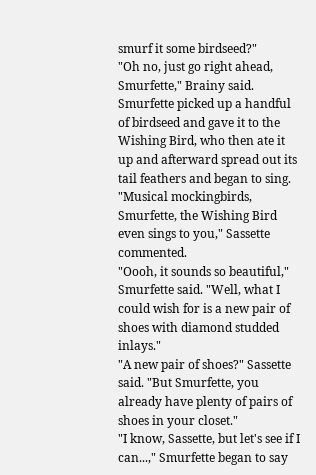smurf it some birdseed?"
"Oh no, just go right ahead, Smurfette," Brainy said.
Smurfette picked up a handful of birdseed and gave it to the Wishing Bird, who then ate it up and afterward spread out its tail feathers and began to sing.
"Musical mockingbirds, Smurfette, the Wishing Bird even sings to you," Sassette commented.
"Oooh, it sounds so beautiful," Smurfette said. "Well, what I could wish for is a new pair of shoes with diamond studded inlays."
"A new pair of shoes?" Sassette said. "But Smurfette, you already have plenty of pairs of shoes in your closet."
"I know, Sassette, but let's see if I can...," Smurfette began to say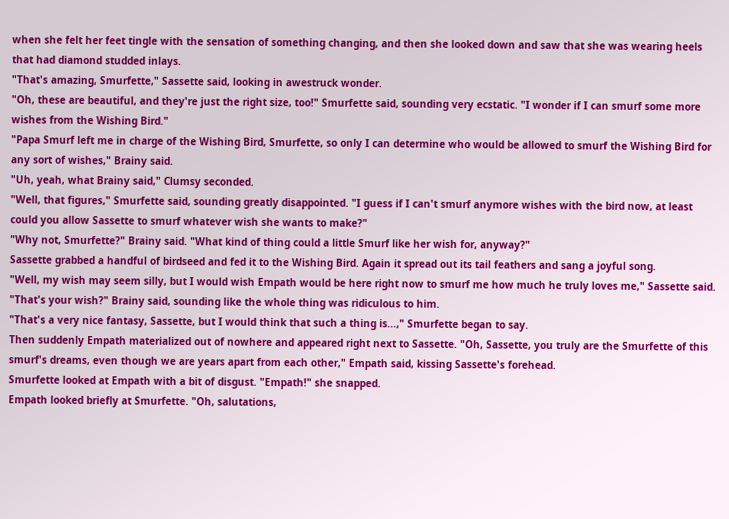when she felt her feet tingle with the sensation of something changing, and then she looked down and saw that she was wearing heels that had diamond studded inlays.
"That's amazing, Smurfette," Sassette said, looking in awestruck wonder.
"Oh, these are beautiful, and they're just the right size, too!" Smurfette said, sounding very ecstatic. "I wonder if I can smurf some more wishes from the Wishing Bird."
"Papa Smurf left me in charge of the Wishing Bird, Smurfette, so only I can determine who would be allowed to smurf the Wishing Bird for any sort of wishes," Brainy said.
"Uh, yeah, what Brainy said," Clumsy seconded.
"Well, that figures," Smurfette said, sounding greatly disappointed. "I guess if I can't smurf anymore wishes with the bird now, at least could you allow Sassette to smurf whatever wish she wants to make?"
"Why not, Smurfette?" Brainy said. "What kind of thing could a little Smurf like her wish for, anyway?"
Sassette grabbed a handful of birdseed and fed it to the Wishing Bird. Again it spread out its tail feathers and sang a joyful song.
"Well, my wish may seem silly, but I would wish Empath would be here right now to smurf me how much he truly loves me," Sassette said.
"That's your wish?" Brainy said, sounding like the whole thing was ridiculous to him.
"That's a very nice fantasy, Sassette, but I would think that such a thing is...," Smurfette began to say.
Then suddenly Empath materialized out of nowhere and appeared right next to Sassette. "Oh, Sassette, you truly are the Smurfette of this smurf's dreams, even though we are years apart from each other," Empath said, kissing Sassette's forehead.
Smurfette looked at Empath with a bit of disgust. "Empath!" she snapped.
Empath looked briefly at Smurfette. "Oh, salutations,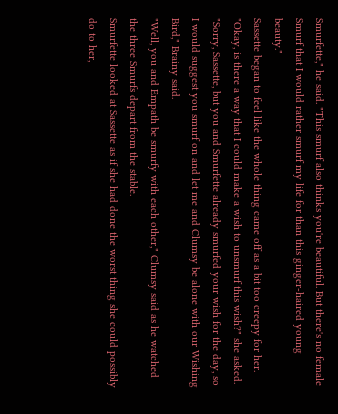Smurfette," he said. "This smurf also thinks you're beautiful. But there's no female Smurf that I would rather smurf my life for than this ginger-haired young beauty."
Sassette began to feel like the whole thing came off as a bit too creepy for her. "Okay, is there a way that I could make a wish to unsmurf this wish?" she asked.
"Sorry, Sassette, but you and Smurfette already smurfed your wish for the day, so I would suggest you smurf on and let me and Clumsy be alone with our Wishing Bird," Brainy said.
"Well, you and Empath be smurfy with each other," Clumsy said as he watched the three Smurfs depart from the stable.
Smurfette looked at Sassette as if she had done the worst thing she could possibly do to her,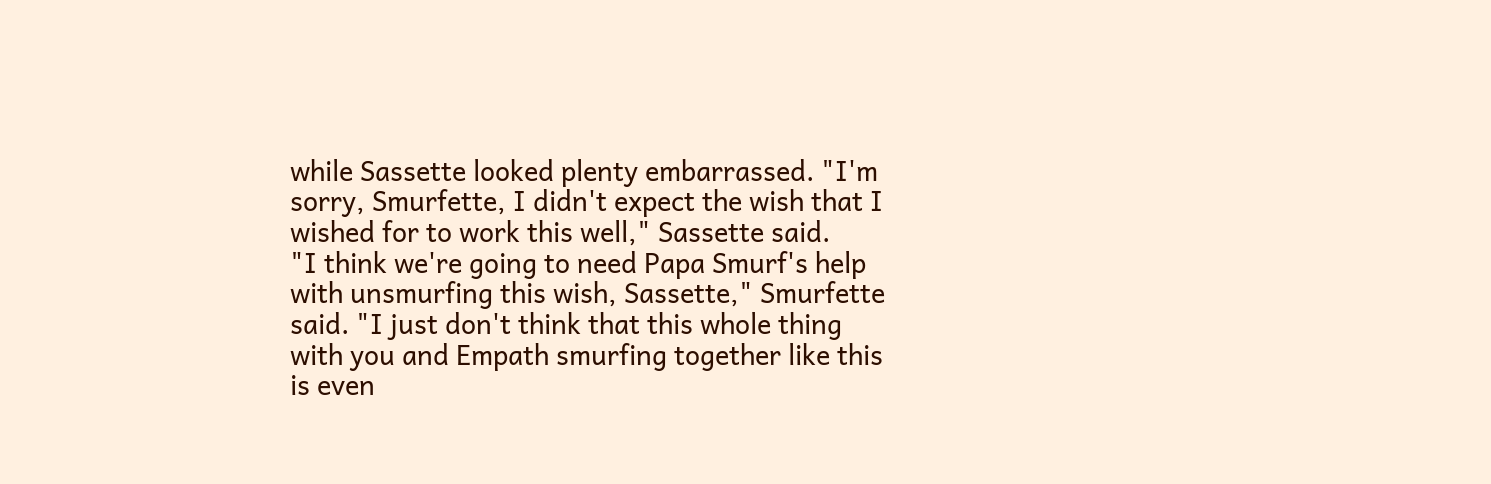while Sassette looked plenty embarrassed. "I'm sorry, Smurfette, I didn't expect the wish that I wished for to work this well," Sassette said.
"I think we're going to need Papa Smurf's help with unsmurfing this wish, Sassette," Smurfette said. "I just don't think that this whole thing with you and Empath smurfing together like this is even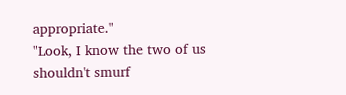appropriate."
"Look, I know the two of us shouldn't smurf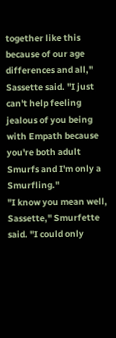together like this because of our age differences and all," Sassette said. "I just can't help feeling jealous of you being with Empath because you're both adult Smurfs and I'm only a Smurfling."
"I know you mean well, Sassette," Smurfette said. "I could only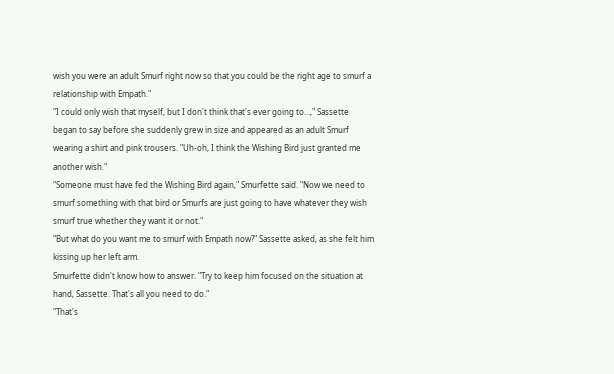wish you were an adult Smurf right now so that you could be the right age to smurf a relationship with Empath."
"I could only wish that myself, but I don't think that's ever going to...," Sassette began to say before she suddenly grew in size and appeared as an adult Smurf wearing a shirt and pink trousers. "Uh-oh, I think the Wishing Bird just granted me another wish."
"Someone must have fed the Wishing Bird again," Smurfette said. "Now we need to smurf something with that bird or Smurfs are just going to have whatever they wish smurf true whether they want it or not."
"But what do you want me to smurf with Empath now?" Sassette asked, as she felt him kissing up her left arm.
Smurfette didn't know how to answer. "Try to keep him focused on the situation at hand, Sassette. That's all you need to do."
"That's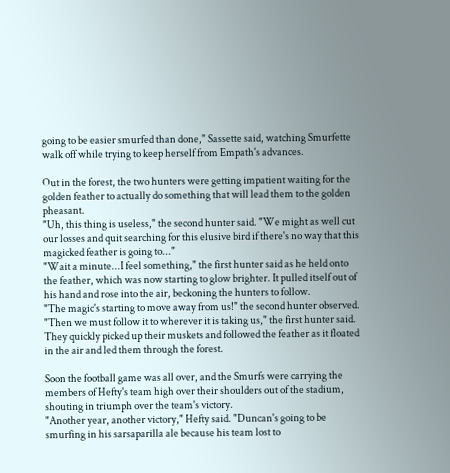going to be easier smurfed than done," Sassette said, watching Smurfette walk off while trying to keep herself from Empath's advances.

Out in the forest, the two hunters were getting impatient waiting for the golden feather to actually do something that will lead them to the golden pheasant.
"Uh, this thing is useless," the second hunter said. "We might as well cut our losses and quit searching for this elusive bird if there's no way that this magicked feather is going to..."
"Wait a minute...I feel something," the first hunter said as he held onto the feather, which was now starting to glow brighter. It pulled itself out of his hand and rose into the air, beckoning the hunters to follow.
"The magic's starting to move away from us!" the second hunter observed.
"Then we must follow it to wherever it is taking us," the first hunter said. They quickly picked up their muskets and followed the feather as it floated in the air and led them through the forest.

Soon the football game was all over, and the Smurfs were carrying the members of Hefty's team high over their shoulders out of the stadium, shouting in triumph over the team's victory.
"Another year, another victory," Hefty said. "Duncan's going to be smurfing in his sarsaparilla ale because his team lost to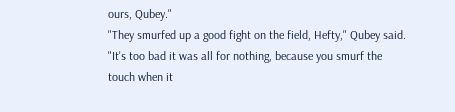ours, Qubey."
"They smurfed up a good fight on the field, Hefty," Qubey said. "It's too bad it was all for nothing, because you smurf the touch when it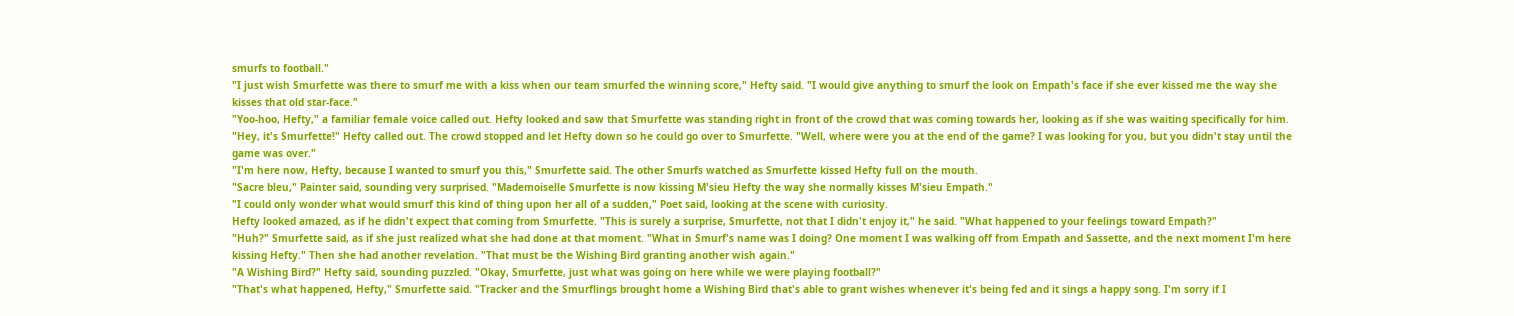smurfs to football."
"I just wish Smurfette was there to smurf me with a kiss when our team smurfed the winning score," Hefty said. "I would give anything to smurf the look on Empath's face if she ever kissed me the way she kisses that old star-face."
"Yoo-hoo, Hefty," a familiar female voice called out. Hefty looked and saw that Smurfette was standing right in front of the crowd that was coming towards her, looking as if she was waiting specifically for him.
"Hey, it's Smurfette!" Hefty called out. The crowd stopped and let Hefty down so he could go over to Smurfette. "Well, where were you at the end of the game? I was looking for you, but you didn't stay until the game was over."
"I'm here now, Hefty, because I wanted to smurf you this," Smurfette said. The other Smurfs watched as Smurfette kissed Hefty full on the mouth.
"Sacre bleu," Painter said, sounding very surprised. "Mademoiselle Smurfette is now kissing M'sieu Hefty the way she normally kisses M'sieu Empath."
"I could only wonder what would smurf this kind of thing upon her all of a sudden," Poet said, looking at the scene with curiosity.
Hefty looked amazed, as if he didn't expect that coming from Smurfette. "This is surely a surprise, Smurfette, not that I didn't enjoy it," he said. "What happened to your feelings toward Empath?"
"Huh?" Smurfette said, as if she just realized what she had done at that moment. "What in Smurf's name was I doing? One moment I was walking off from Empath and Sassette, and the next moment I'm here kissing Hefty." Then she had another revelation. "That must be the Wishing Bird granting another wish again."
"A Wishing Bird?" Hefty said, sounding puzzled. "Okay, Smurfette, just what was going on here while we were playing football?"
"That's what happened, Hefty," Smurfette said. "Tracker and the Smurflings brought home a Wishing Bird that's able to grant wishes whenever it's being fed and it sings a happy song. I'm sorry if I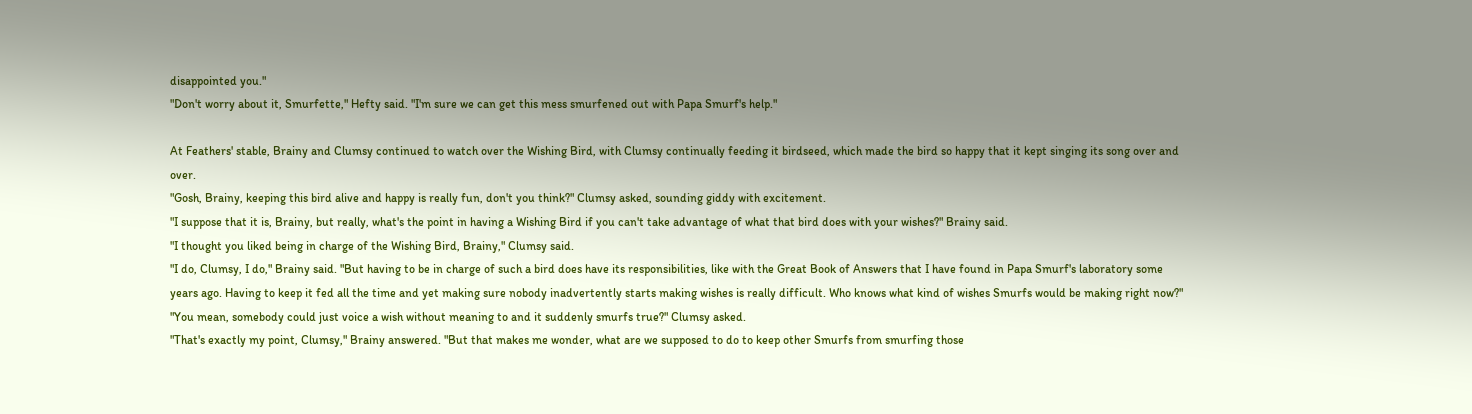disappointed you."
"Don't worry about it, Smurfette," Hefty said. "I'm sure we can get this mess smurfened out with Papa Smurf's help."

At Feathers' stable, Brainy and Clumsy continued to watch over the Wishing Bird, with Clumsy continually feeding it birdseed, which made the bird so happy that it kept singing its song over and over.
"Gosh, Brainy, keeping this bird alive and happy is really fun, don't you think?" Clumsy asked, sounding giddy with excitement.
"I suppose that it is, Brainy, but really, what's the point in having a Wishing Bird if you can't take advantage of what that bird does with your wishes?" Brainy said.
"I thought you liked being in charge of the Wishing Bird, Brainy," Clumsy said.
"I do, Clumsy, I do," Brainy said. "But having to be in charge of such a bird does have its responsibilities, like with the Great Book of Answers that I have found in Papa Smurf's laboratory some years ago. Having to keep it fed all the time and yet making sure nobody inadvertently starts making wishes is really difficult. Who knows what kind of wishes Smurfs would be making right now?"
"You mean, somebody could just voice a wish without meaning to and it suddenly smurfs true?" Clumsy asked.
"That's exactly my point, Clumsy," Brainy answered. "But that makes me wonder, what are we supposed to do to keep other Smurfs from smurfing those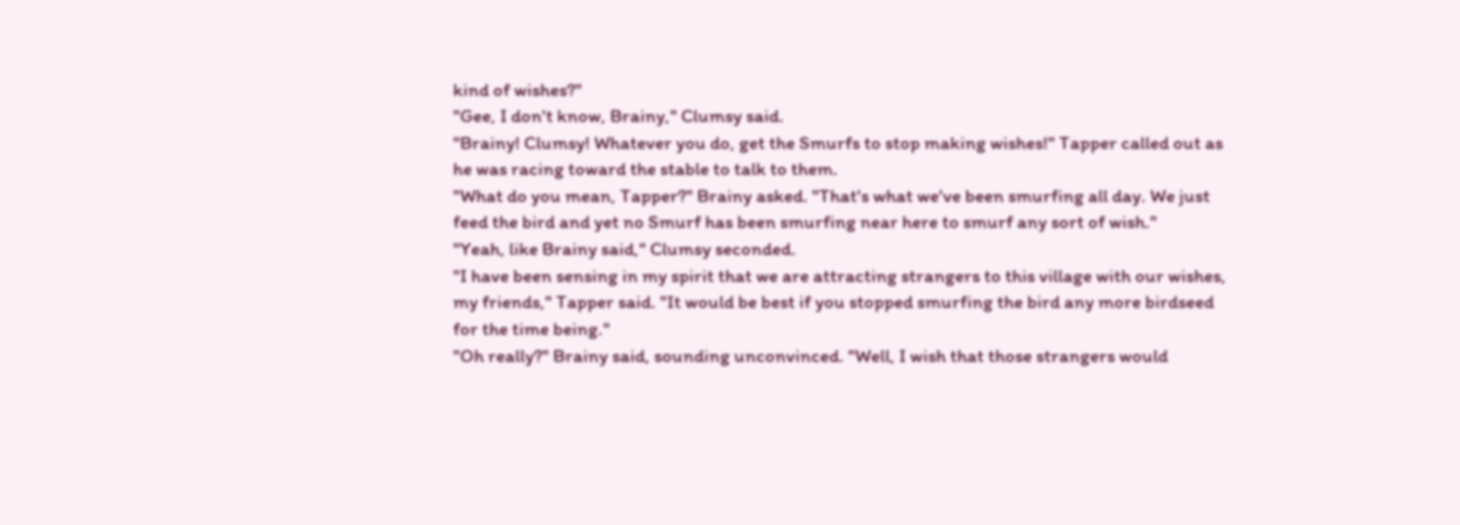kind of wishes?"
"Gee, I don't know, Brainy," Clumsy said.
"Brainy! Clumsy! Whatever you do, get the Smurfs to stop making wishes!" Tapper called out as he was racing toward the stable to talk to them.
"What do you mean, Tapper?" Brainy asked. "That's what we've been smurfing all day. We just feed the bird and yet no Smurf has been smurfing near here to smurf any sort of wish."
"Yeah, like Brainy said," Clumsy seconded.
"I have been sensing in my spirit that we are attracting strangers to this village with our wishes, my friends," Tapper said. "It would be best if you stopped smurfing the bird any more birdseed for the time being."
"Oh really?" Brainy said, sounding unconvinced. "Well, I wish that those strangers would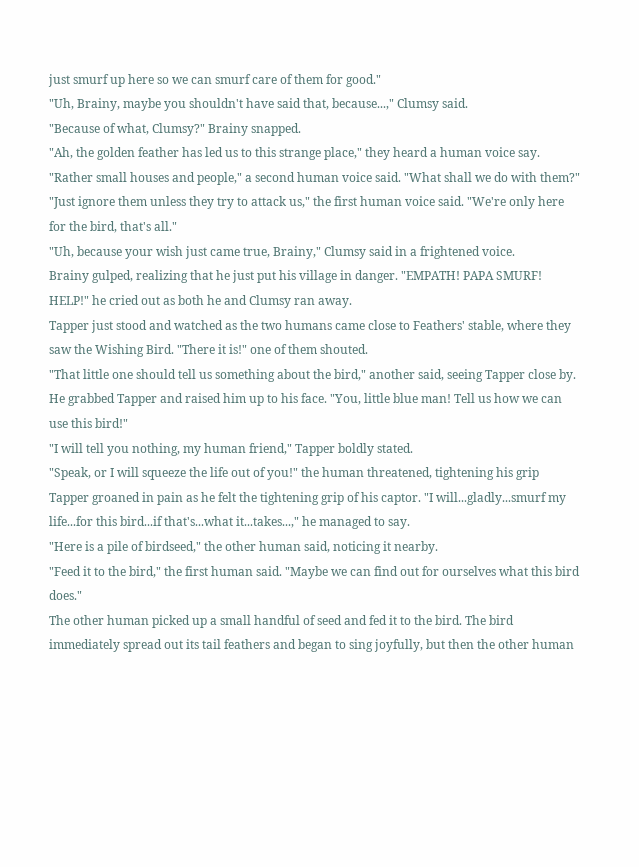just smurf up here so we can smurf care of them for good."
"Uh, Brainy, maybe you shouldn't have said that, because...," Clumsy said.
"Because of what, Clumsy?" Brainy snapped.
"Ah, the golden feather has led us to this strange place," they heard a human voice say.
"Rather small houses and people," a second human voice said. "What shall we do with them?"
"Just ignore them unless they try to attack us," the first human voice said. "We're only here for the bird, that's all."
"Uh, because your wish just came true, Brainy," Clumsy said in a frightened voice.
Brainy gulped, realizing that he just put his village in danger. "EMPATH! PAPA SMURF! HELP!" he cried out as both he and Clumsy ran away.
Tapper just stood and watched as the two humans came close to Feathers' stable, where they saw the Wishing Bird. "There it is!" one of them shouted.
"That little one should tell us something about the bird," another said, seeing Tapper close by. He grabbed Tapper and raised him up to his face. "You, little blue man! Tell us how we can use this bird!"
"I will tell you nothing, my human friend," Tapper boldly stated.
"Speak, or I will squeeze the life out of you!" the human threatened, tightening his grip
Tapper groaned in pain as he felt the tightening grip of his captor. "I will...gladly...smurf my life...for this bird...if that's...what it...takes...," he managed to say.
"Here is a pile of birdseed," the other human said, noticing it nearby.
"Feed it to the bird," the first human said. "Maybe we can find out for ourselves what this bird does."
The other human picked up a small handful of seed and fed it to the bird. The bird immediately spread out its tail feathers and began to sing joyfully, but then the other human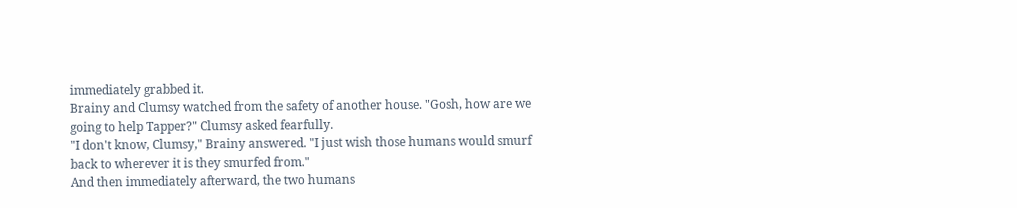immediately grabbed it.
Brainy and Clumsy watched from the safety of another house. "Gosh, how are we going to help Tapper?" Clumsy asked fearfully.
"I don't know, Clumsy," Brainy answered. "I just wish those humans would smurf back to wherever it is they smurfed from."
And then immediately afterward, the two humans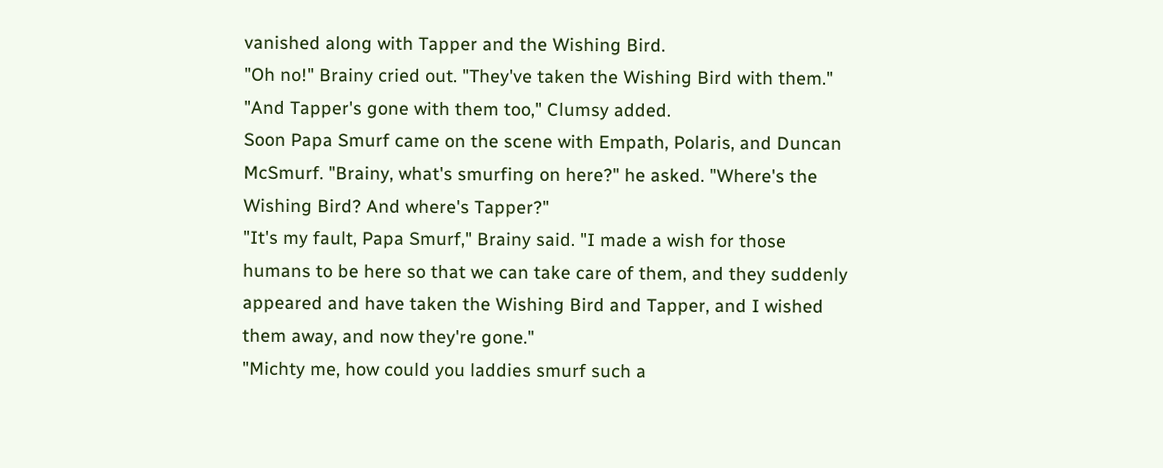vanished along with Tapper and the Wishing Bird.
"Oh no!" Brainy cried out. "They've taken the Wishing Bird with them."
"And Tapper's gone with them too," Clumsy added.
Soon Papa Smurf came on the scene with Empath, Polaris, and Duncan McSmurf. "Brainy, what's smurfing on here?" he asked. "Where's the Wishing Bird? And where's Tapper?"
"It's my fault, Papa Smurf," Brainy said. "I made a wish for those humans to be here so that we can take care of them, and they suddenly appeared and have taken the Wishing Bird and Tapper, and I wished them away, and now they're gone."
"Michty me, how could you laddies smurf such a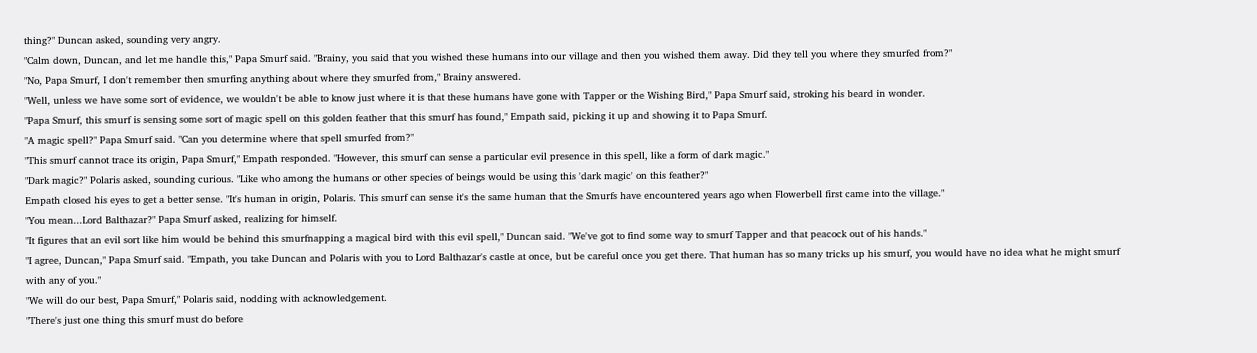thing?" Duncan asked, sounding very angry.
"Calm down, Duncan, and let me handle this," Papa Smurf said. "Brainy, you said that you wished these humans into our village and then you wished them away. Did they tell you where they smurfed from?"
"No, Papa Smurf, I don't remember then smurfing anything about where they smurfed from," Brainy answered.
"Well, unless we have some sort of evidence, we wouldn't be able to know just where it is that these humans have gone with Tapper or the Wishing Bird," Papa Smurf said, stroking his beard in wonder.
"Papa Smurf, this smurf is sensing some sort of magic spell on this golden feather that this smurf has found," Empath said, picking it up and showing it to Papa Smurf.
"A magic spell?" Papa Smurf said. "Can you determine where that spell smurfed from?"
"This smurf cannot trace its origin, Papa Smurf," Empath responded. "However, this smurf can sense a particular evil presence in this spell, like a form of dark magic."
"Dark magic?" Polaris asked, sounding curious. "Like who among the humans or other species of beings would be using this 'dark magic' on this feather?"
Empath closed his eyes to get a better sense. "It's human in origin, Polaris. This smurf can sense it's the same human that the Smurfs have encountered years ago when Flowerbell first came into the village."
"You mean...Lord Balthazar?" Papa Smurf asked, realizing for himself.
"It figures that an evil sort like him would be behind this smurfnapping a magical bird with this evil spell," Duncan said. "We've got to find some way to smurf Tapper and that peacock out of his hands."
"I agree, Duncan," Papa Smurf said. "Empath, you take Duncan and Polaris with you to Lord Balthazar's castle at once, but be careful once you get there. That human has so many tricks up his smurf, you would have no idea what he might smurf with any of you."
"We will do our best, Papa Smurf," Polaris said, nodding with acknowledgement.
"There's just one thing this smurf must do before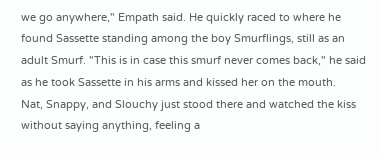we go anywhere," Empath said. He quickly raced to where he found Sassette standing among the boy Smurflings, still as an adult Smurf. "This is in case this smurf never comes back," he said as he took Sassette in his arms and kissed her on the mouth.
Nat, Snappy, and Slouchy just stood there and watched the kiss without saying anything, feeling a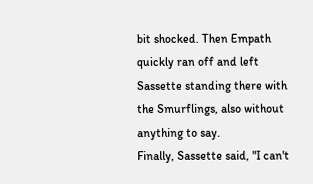bit shocked. Then Empath quickly ran off and left Sassette standing there with the Smurflings, also without anything to say.
Finally, Sassette said, "I can't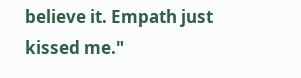believe it. Empath just kissed me."